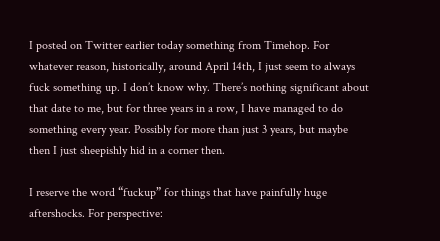I posted on Twitter earlier today something from Timehop. For whatever reason, historically, around April 14th, I just seem to always fuck something up. I don’t know why. There’s nothing significant about that date to me, but for three years in a row, I have managed to do something every year. Possibly for more than just 3 years, but maybe then I just sheepishly hid in a corner then.

I reserve the word “fuckup” for things that have painfully huge aftershocks. For perspective: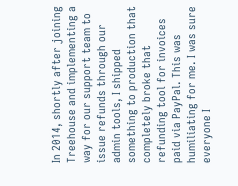In 2014, shortly after joining Treehouse and implementing a way for our support team to issue refunds through our admin tools, I shipped something to production that completely broke that refunding tool for invoices paid via PayPal. This was humiliating for me. I was sure everyone I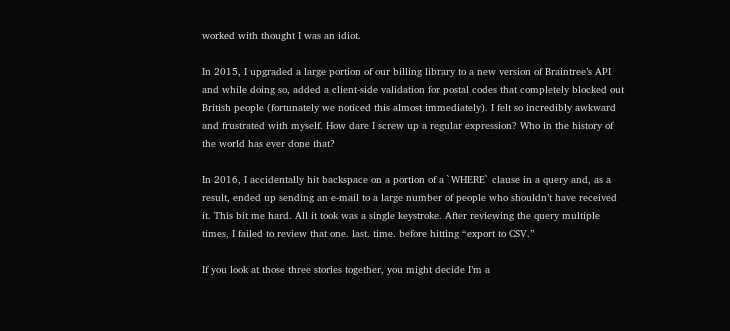worked with thought I was an idiot.

In 2015, I upgraded a large portion of our billing library to a new version of Braintree’s API and while doing so, added a client-side validation for postal codes that completely blocked out British people (fortunately we noticed this almost immediately). I felt so incredibly awkward and frustrated with myself. How dare I screw up a regular expression? Who in the history of the world has ever done that?

In 2016, I accidentally hit backspace on a portion of a `WHERE` clause in a query and, as a result, ended up sending an e-mail to a large number of people who shouldn’t have received it. This bit me hard. All it took was a single keystroke. After reviewing the query multiple times, I failed to review that one. last. time. before hitting “export to CSV.”

If you look at those three stories together, you might decide I’m a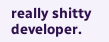really shitty developer.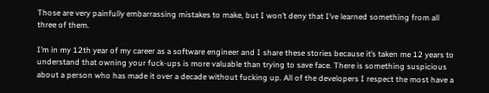Those are very painfully embarrassing mistakes to make, but I won’t deny that I’ve learned something from all three of them.

I’m in my 12th year of my career as a software engineer and I share these stories because it’s taken me 12 years to understand that owning your fuck-ups is more valuable than trying to save face. There is something suspicious about a person who has made it over a decade without fucking up. All of the developers I respect the most have a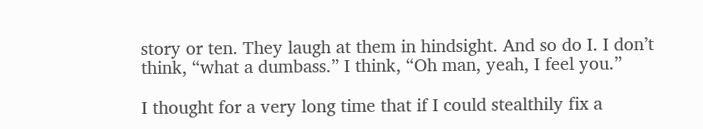story or ten. They laugh at them in hindsight. And so do I. I don’t think, “what a dumbass.” I think, “Oh man, yeah, I feel you.”

I thought for a very long time that if I could stealthily fix a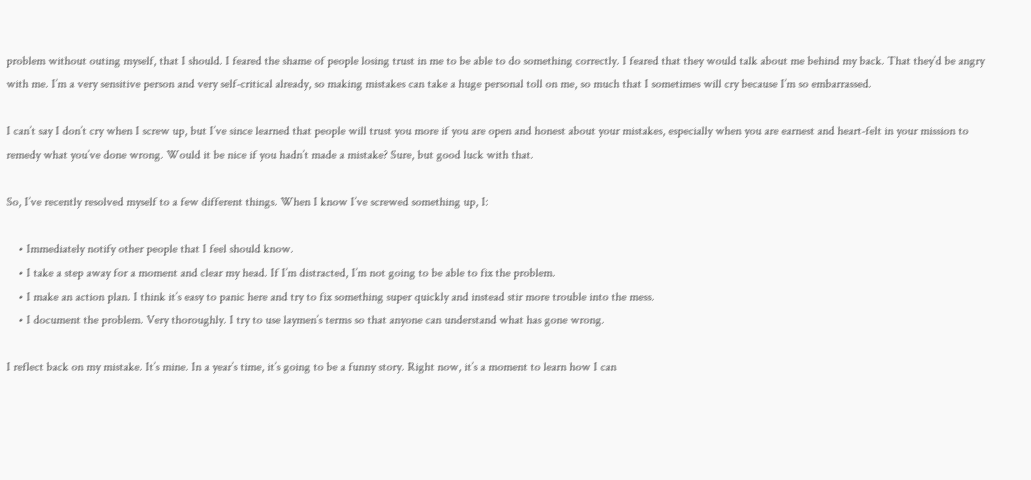problem without outing myself, that I should. I feared the shame of people losing trust in me to be able to do something correctly. I feared that they would talk about me behind my back. That they’d be angry with me. I’m a very sensitive person and very self-critical already, so making mistakes can take a huge personal toll on me, so much that I sometimes will cry because I’m so embarrassed.

I can’t say I don’t cry when I screw up, but I’ve since learned that people will trust you more if you are open and honest about your mistakes, especially when you are earnest and heart-felt in your mission to remedy what you’ve done wrong. Would it be nice if you hadn’t made a mistake? Sure, but good luck with that.

So, I’ve recently resolved myself to a few different things. When I know I’ve screwed something up, I:

    • Immediately notify other people that I feel should know.
    • I take a step away for a moment and clear my head. If I’m distracted, I’m not going to be able to fix the problem.
    • I make an action plan. I think it’s easy to panic here and try to fix something super quickly and instead stir more trouble into the mess.
    • I document the problem. Very thoroughly. I try to use laymen’s terms so that anyone can understand what has gone wrong.

I reflect back on my mistake. It’s mine. In a year’s time, it’s going to be a funny story. Right now, it’s a moment to learn how I can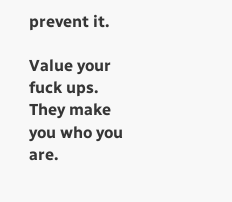prevent it.

Value your fuck ups. They make you who you are.